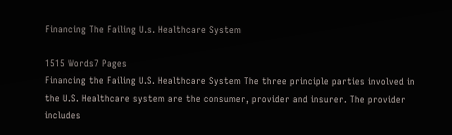Financing The Failing U.s. Healthcare System

1515 Words7 Pages
Financing the Failing U.S. Healthcare System The three principle parties involved in the U.S. Healthcare system are the consumer, provider and insurer. The provider includes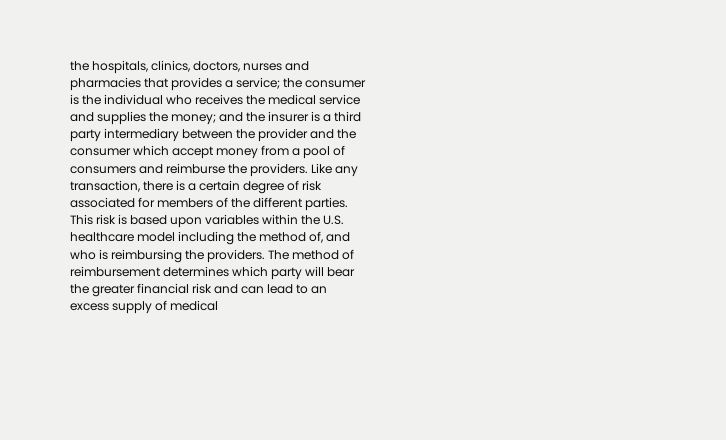the hospitals, clinics, doctors, nurses and pharmacies that provides a service; the consumer is the individual who receives the medical service and supplies the money; and the insurer is a third party intermediary between the provider and the consumer which accept money from a pool of consumers and reimburse the providers. Like any transaction, there is a certain degree of risk associated for members of the different parties. This risk is based upon variables within the U.S. healthcare model including the method of, and who is reimbursing the providers. The method of reimbursement determines which party will bear the greater financial risk and can lead to an excess supply of medical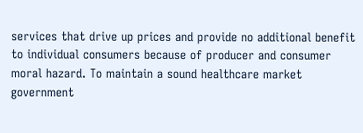services that drive up prices and provide no additional benefit to individual consumers because of producer and consumer moral hazard. To maintain a sound healthcare market government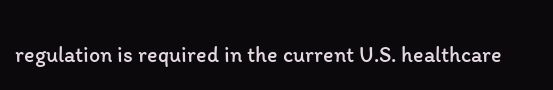regulation is required in the current U.S. healthcare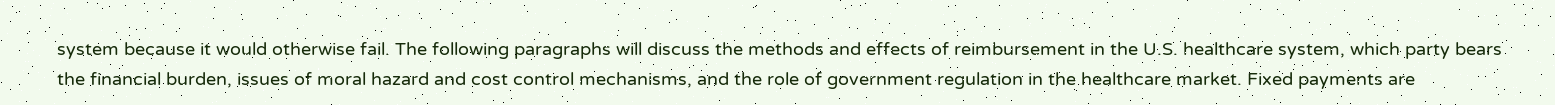system because it would otherwise fail. The following paragraphs will discuss the methods and effects of reimbursement in the U.S. healthcare system, which party bears the financial burden, issues of moral hazard and cost control mechanisms, and the role of government regulation in the healthcare market. Fixed payments are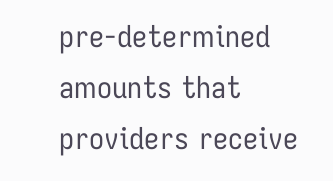pre-determined amounts that providers receive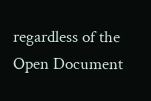regardless of the
Open Document